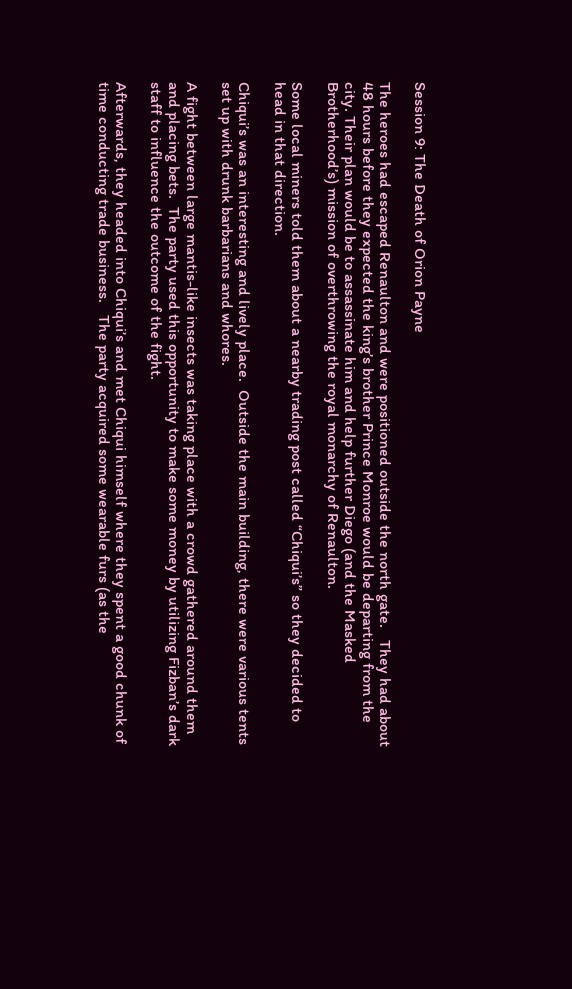Session 9: The Death of Orion Payne

The heroes had escaped Renaulton and were positioned outside the north gate.   They had about 48 hours before they expected the king’s brother Prince Monroe would be departing from the city. Their plan would be to assassinate him and help further Diego (and the Masked Brotherhood’s) mission of overthrowing the royal monarchy of Renaulton.

Some local miners told them about a nearby trading post called “Chiqui’s” so they decided to head in that direction.

Chiqui’s was an interesting and lively place.  Outside the main building, there were various tents set up with drunk barbarians and whores.

A fight between large mantis-like insects was taking place with a crowd gathered around them and placing bets.  The party used this opportunity to make some money by utilizing Fizban’s dark staff to influence the outcome of the fight.

Afterwards, they headed into Chiqui’s and met Chiqui himself where they spent a good chunk of time conducting trade business.   The party acquired some wearable furs (as the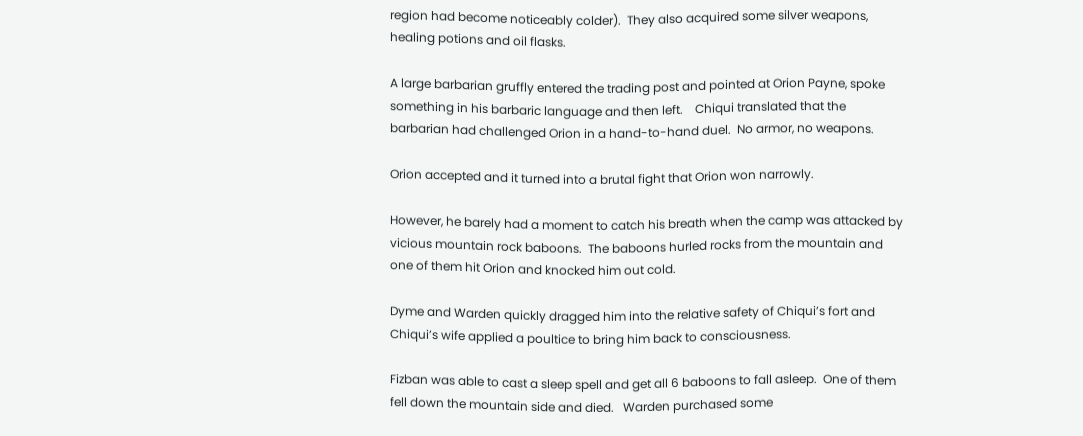region had become noticeably colder).  They also acquired some silver weapons, healing potions and oil flasks.

A large barbarian gruffly entered the trading post and pointed at Orion Payne, spoke something in his barbaric language and then left.    Chiqui translated that the barbarian had challenged Orion in a hand-to-hand duel.  No armor, no weapons.

Orion accepted and it turned into a brutal fight that Orion won narrowly.

However, he barely had a moment to catch his breath when the camp was attacked by vicious mountain rock baboons.  The baboons hurled rocks from the mountain and one of them hit Orion and knocked him out cold.

Dyme and Warden quickly dragged him into the relative safety of Chiqui’s fort and Chiqui’s wife applied a poultice to bring him back to consciousness.

Fizban was able to cast a sleep spell and get all 6 baboons to fall asleep.  One of them fell down the mountain side and died.   Warden purchased some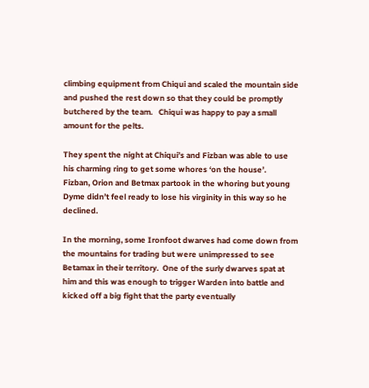climbing equipment from Chiqui and scaled the mountain side and pushed the rest down so that they could be promptly butchered by the team.   Chiqui was happy to pay a small amount for the pelts.

They spent the night at Chiqui’s and Fizban was able to use his charming ring to get some whores ‘on the house’.   Fizban, Orion and Betmax partook in the whoring but young Dyme didn’t feel ready to lose his virginity in this way so he declined.

In the morning, some Ironfoot dwarves had come down from the mountains for trading but were unimpressed to see Betamax in their territory.  One of the surly dwarves spat at him and this was enough to trigger Warden into battle and kicked off a big fight that the party eventually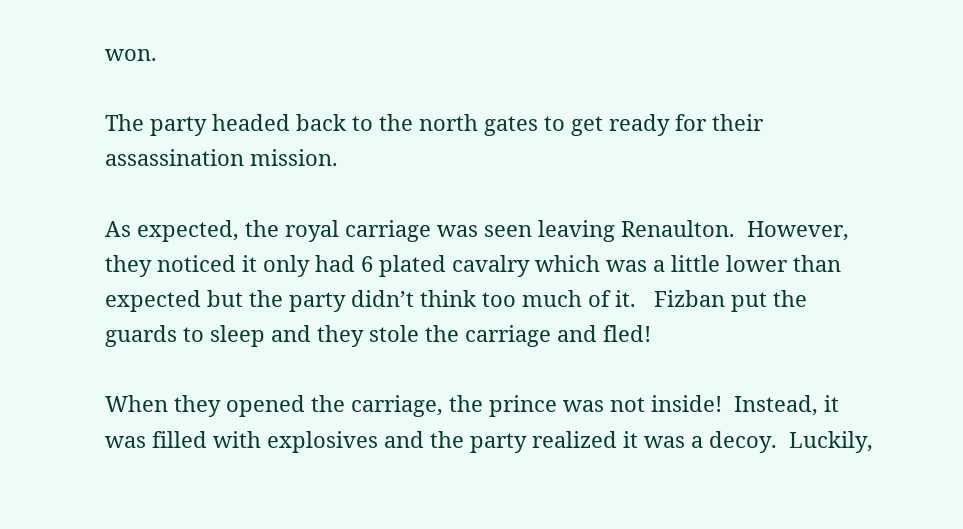won.

The party headed back to the north gates to get ready for their assassination mission.

As expected, the royal carriage was seen leaving Renaulton.  However, they noticed it only had 6 plated cavalry which was a little lower than expected but the party didn’t think too much of it.   Fizban put the guards to sleep and they stole the carriage and fled!

When they opened the carriage, the prince was not inside!  Instead, it was filled with explosives and the party realized it was a decoy.  Luckily,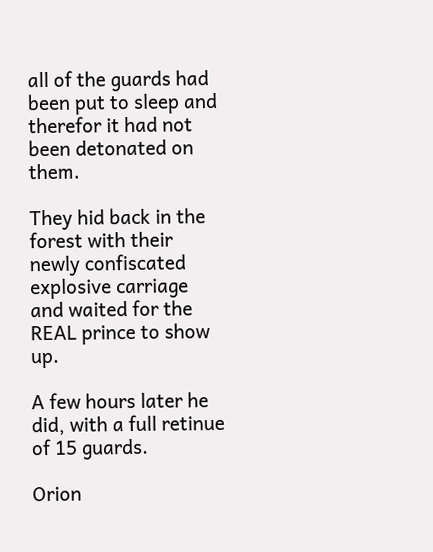all of the guards had been put to sleep and therefor it had not been detonated on them.

They hid back in the forest with their newly confiscated explosive carriage and waited for the REAL prince to show up.

A few hours later he did, with a full retinue of 15 guards.

Orion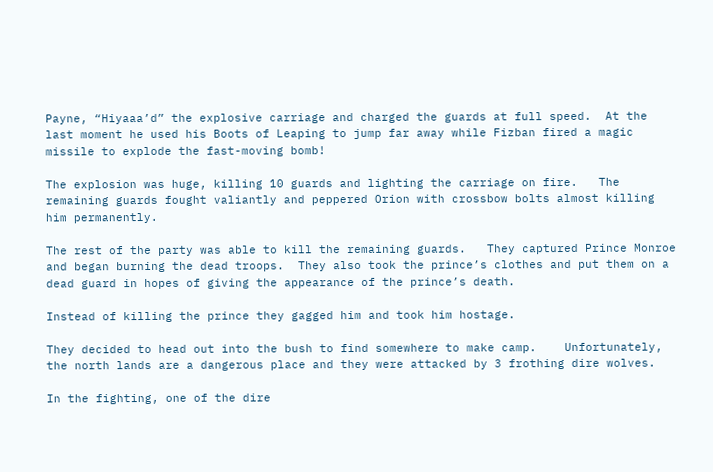Payne, “Hiyaaa’d” the explosive carriage and charged the guards at full speed.  At the last moment he used his Boots of Leaping to jump far away while Fizban fired a magic missile to explode the fast-moving bomb!

The explosion was huge, killing 10 guards and lighting the carriage on fire.   The remaining guards fought valiantly and peppered Orion with crossbow bolts almost killing him permanently.

The rest of the party was able to kill the remaining guards.   They captured Prince Monroe and began burning the dead troops.  They also took the prince’s clothes and put them on a dead guard in hopes of giving the appearance of the prince’s death.

Instead of killing the prince they gagged him and took him hostage.

They decided to head out into the bush to find somewhere to make camp.    Unfortunately, the north lands are a dangerous place and they were attacked by 3 frothing dire wolves.

In the fighting, one of the dire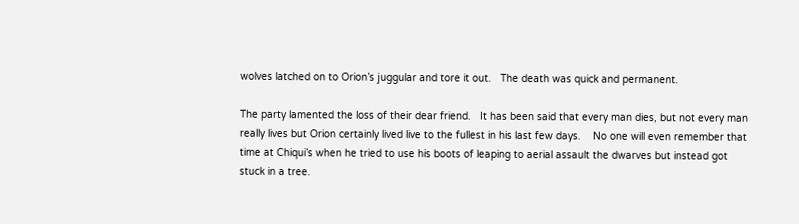wolves latched on to Orion’s juggular and tore it out.   The death was quick and permanent.

The party lamented the loss of their dear friend.   It has been said that every man dies, but not every man really lives but Orion certainly lived live to the fullest in his last few days.    No one will even remember that time at Chiqui’s when he tried to use his boots of leaping to aerial assault the dwarves but instead got stuck in a tree.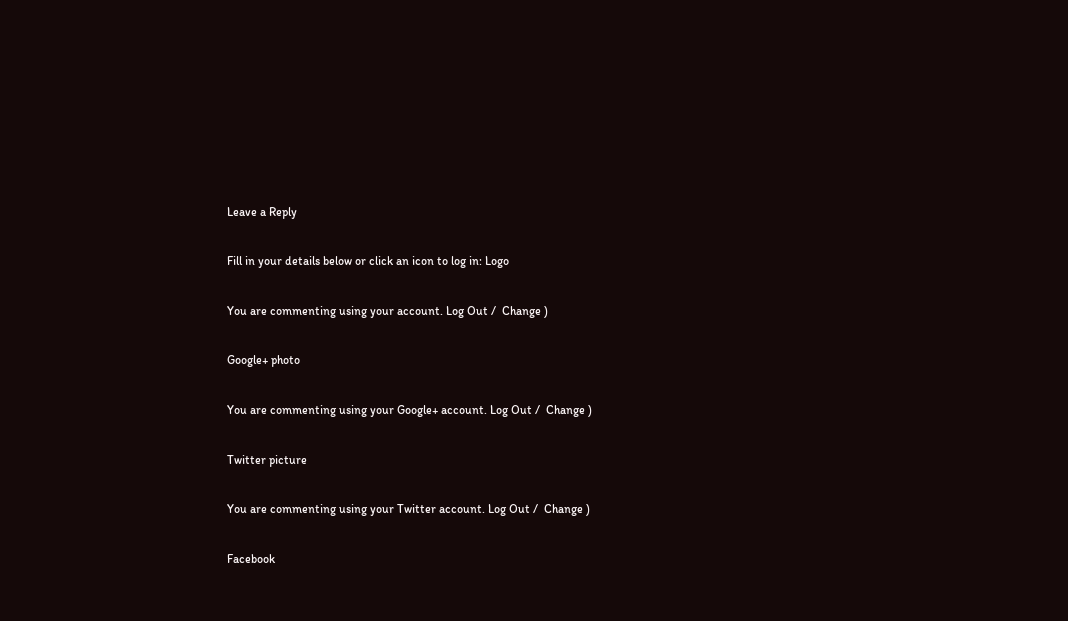Leave a Reply

Fill in your details below or click an icon to log in: Logo

You are commenting using your account. Log Out /  Change )

Google+ photo

You are commenting using your Google+ account. Log Out /  Change )

Twitter picture

You are commenting using your Twitter account. Log Out /  Change )

Facebook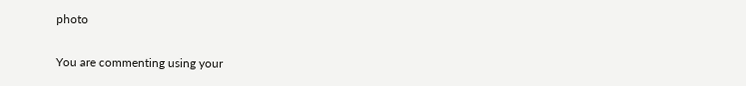photo

You are commenting using your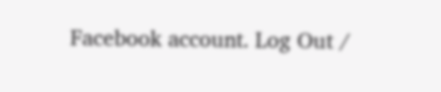Facebook account. Log Out /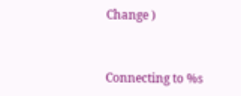Change )


Connecting to %s